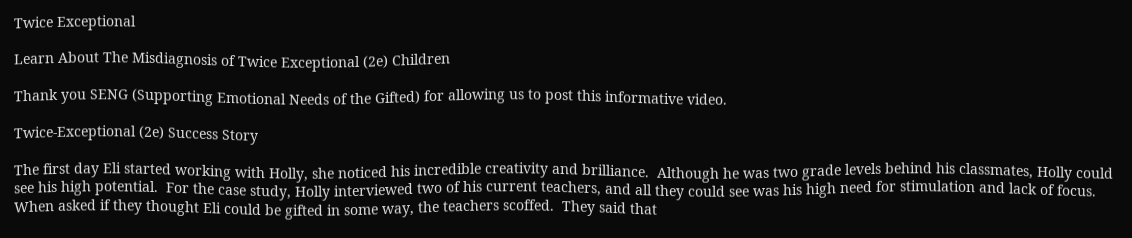Twice Exceptional

Learn About The Misdiagnosis of Twice Exceptional (2e) Children

Thank you SENG (Supporting Emotional Needs of the Gifted) for allowing us to post this informative video.

Twice-Exceptional (2e) Success Story

The first day Eli started working with Holly, she noticed his incredible creativity and brilliance.  Although he was two grade levels behind his classmates, Holly could see his high potential.  For the case study, Holly interviewed two of his current teachers, and all they could see was his high need for stimulation and lack of focus.  When asked if they thought Eli could be gifted in some way, the teachers scoffed.  They said that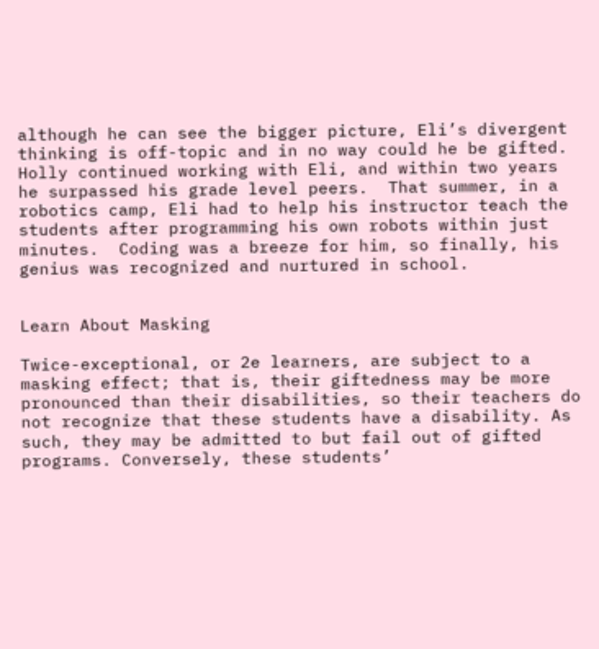although he can see the bigger picture, Eli’s divergent thinking is off-topic and in no way could he be gifted.  Holly continued working with Eli, and within two years he surpassed his grade level peers.  That summer, in a robotics camp, Eli had to help his instructor teach the students after programming his own robots within just minutes.  Coding was a breeze for him, so finally, his genius was recognized and nurtured in school.


Learn About Masking

Twice-exceptional, or 2e learners, are subject to a masking effect; that is, their giftedness may be more pronounced than their disabilities, so their teachers do not recognize that these students have a disability. As such, they may be admitted to but fail out of gifted programs. Conversely, these students’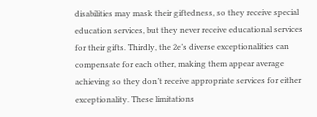disabilities may mask their giftedness, so they receive special education services, but they never receive educational services for their gifts. Thirdly, the 2e’s diverse exceptionalities can compensate for each other, making them appear average achieving so they don’t receive appropriate services for either exceptionality. These limitations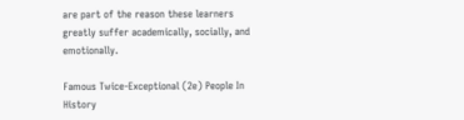are part of the reason these learners greatly suffer academically, socially, and emotionally.

Famous Twice-Exceptional (2e) People In History